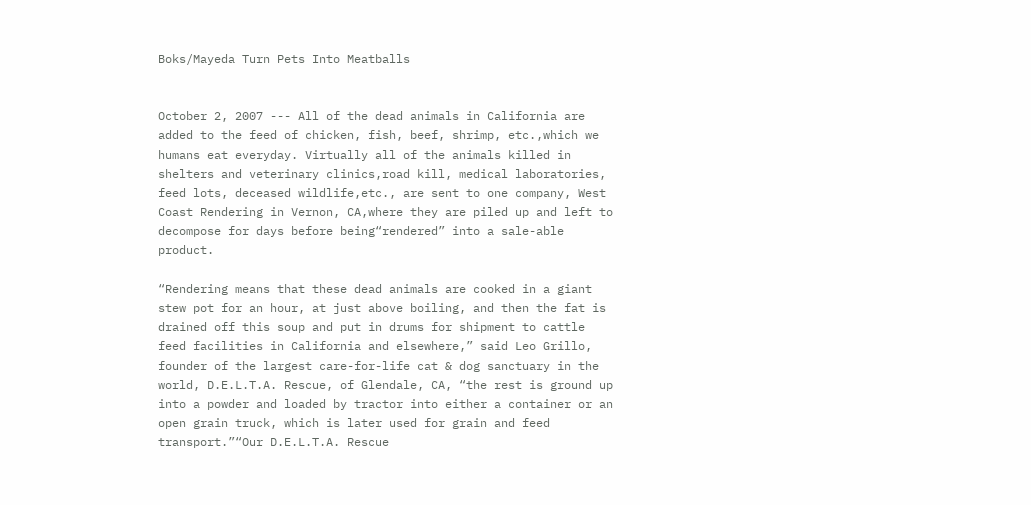Boks/Mayeda Turn Pets Into Meatballs


October 2, 2007 --- All of the dead animals in California are added to the feed of chicken, fish, beef, shrimp, etc.,which we humans eat everyday. Virtually all of the animals killed in shelters and veterinary clinics,road kill, medical laboratories, feed lots, deceased wildlife,etc., are sent to one company, West Coast Rendering in Vernon, CA,where they are piled up and left to decompose for days before being“rendered” into a sale-able product.

“Rendering means that these dead animals are cooked in a giant stew pot for an hour, at just above boiling, and then the fat is drained off this soup and put in drums for shipment to cattle feed facilities in California and elsewhere,” said Leo Grillo, founder of the largest care-for-life cat & dog sanctuary in the world, D.E.L.T.A. Rescue, of Glendale, CA, “the rest is ground up into a powder and loaded by tractor into either a container or an open grain truck, which is later used for grain and feed transport.”“Our D.E.L.T.A. Rescue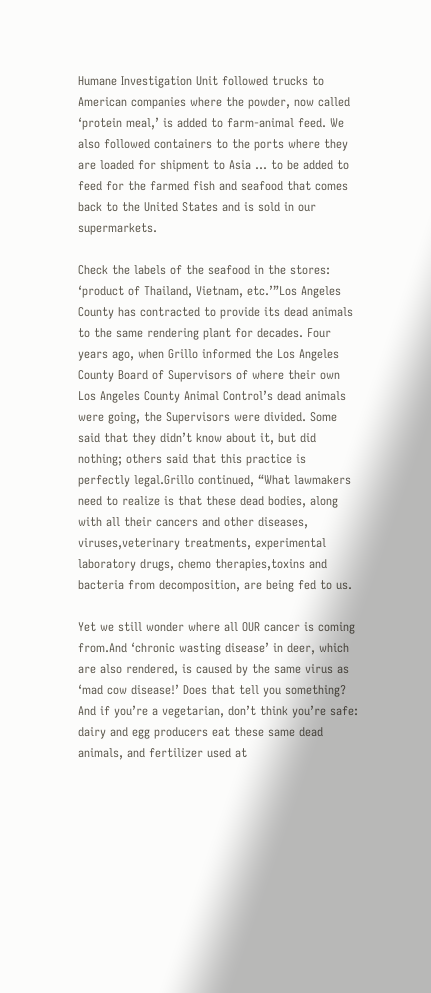Humane Investigation Unit followed trucks to American companies where the powder, now called ‘protein meal,’ is added to farm-animal feed. We also followed containers to the ports where they are loaded for shipment to Asia ... to be added to feed for the farmed fish and seafood that comes back to the United States and is sold in our supermarkets.

Check the labels of the seafood in the stores: ‘product of Thailand, Vietnam, etc.’”Los Angeles County has contracted to provide its dead animals to the same rendering plant for decades. Four years ago, when Grillo informed the Los Angeles County Board of Supervisors of where their own Los Angeles County Animal Control’s dead animals were going, the Supervisors were divided. Some said that they didn’t know about it, but did nothing; others said that this practice is perfectly legal.Grillo continued, “What lawmakers need to realize is that these dead bodies, along with all their cancers and other diseases, viruses,veterinary treatments, experimental laboratory drugs, chemo therapies,toxins and bacteria from decomposition, are being fed to us.

Yet we still wonder where all OUR cancer is coming from.And ‘chronic wasting disease’ in deer, which are also rendered, is caused by the same virus as ‘mad cow disease!’ Does that tell you something? And if you’re a vegetarian, don’t think you’re safe: dairy and egg producers eat these same dead animals, and fertilizer used at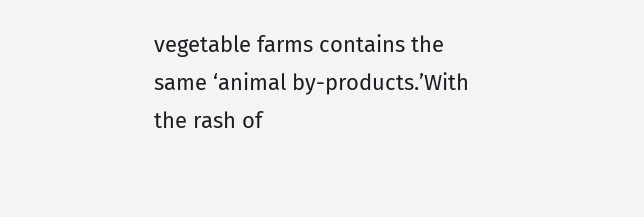vegetable farms contains the same ‘animal by-products.’With the rash of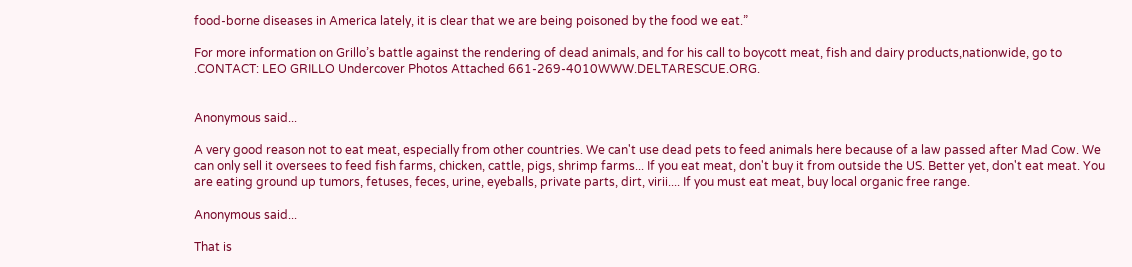food-borne diseases in America lately, it is clear that we are being poisoned by the food we eat.”

For more information on Grillo’s battle against the rendering of dead animals, and for his call to boycott meat, fish and dairy products,nationwide, go to .CONTACT: LEO GRILLO Undercover Photos Attached 661-269-4010WWW.DELTARESCUE.ORG.


Anonymous said...

A very good reason not to eat meat, especially from other countries. We can't use dead pets to feed animals here because of a law passed after Mad Cow. We can only sell it oversees to feed fish farms, chicken, cattle, pigs, shrimp farms... If you eat meat, don't buy it from outside the US. Better yet, don't eat meat. You are eating ground up tumors, fetuses, feces, urine, eyeballs, private parts, dirt, virii.... If you must eat meat, buy local organic free range.

Anonymous said...

That is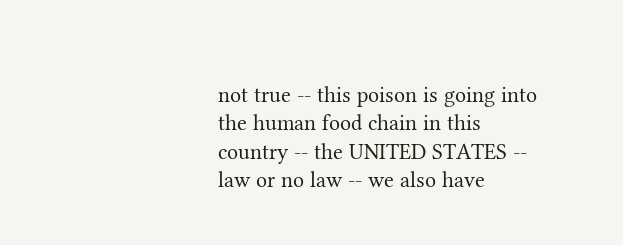not true -- this poison is going into the human food chain in this country -- the UNITED STATES -- law or no law -- we also have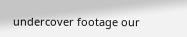undercover footage our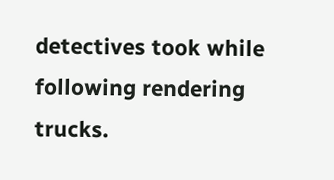detectives took while following rendering trucks.